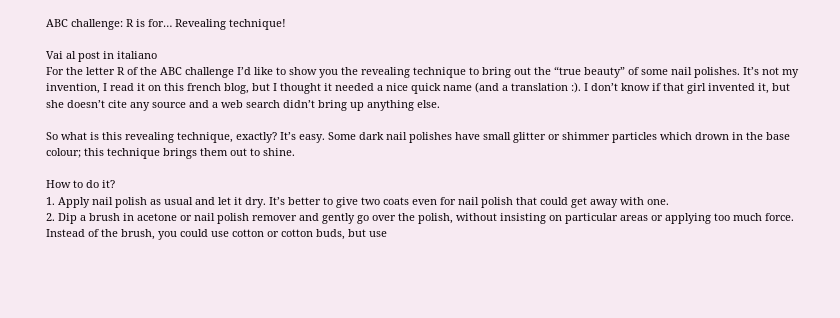ABC challenge: R is for… Revealing technique!

Vai al post in italiano
For the letter R of the ABC challenge I’d like to show you the revealing technique to bring out the “true beauty” of some nail polishes. It’s not my invention, I read it on this french blog, but I thought it needed a nice quick name (and a translation :). I don’t know if that girl invented it, but she doesn’t cite any source and a web search didn’t bring up anything else.

So what is this revealing technique, exactly? It’s easy. Some dark nail polishes have small glitter or shimmer particles which drown in the base colour; this technique brings them out to shine.

How to do it?
1. Apply nail polish as usual and let it dry. It’s better to give two coats even for nail polish that could get away with one.
2. Dip a brush in acetone or nail polish remover and gently go over the polish, without insisting on particular areas or applying too much force. Instead of the brush, you could use cotton or cotton buds, but use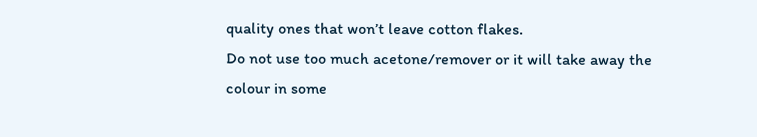quality ones that won’t leave cotton flakes.
Do not use too much acetone/remover or it will take away the colour in some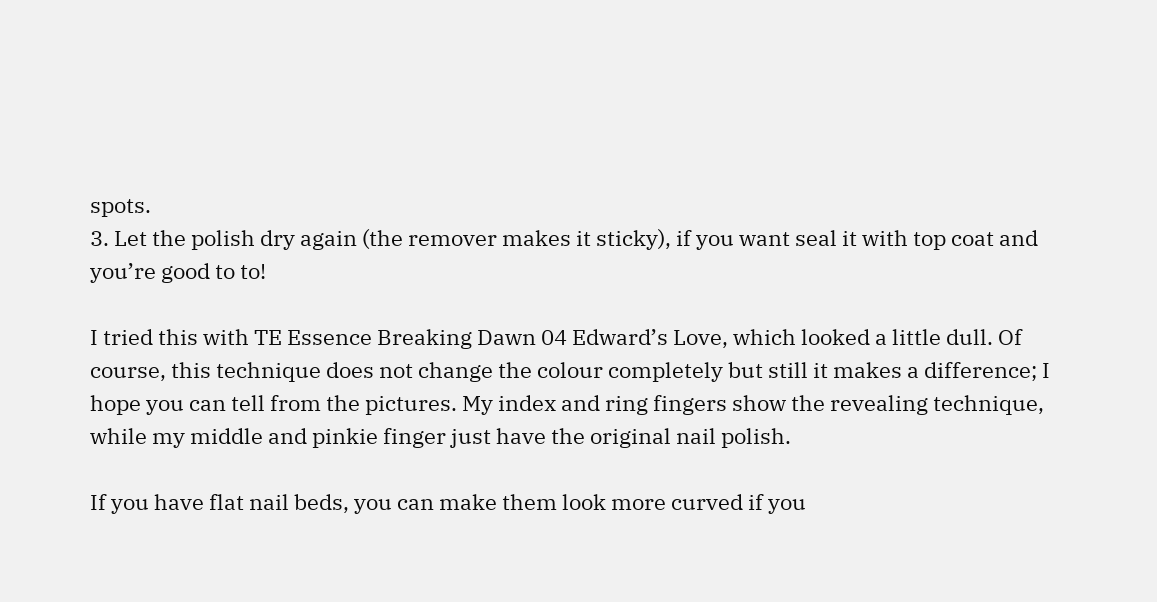spots.
3. Let the polish dry again (the remover makes it sticky), if you want seal it with top coat and you’re good to to!

I tried this with TE Essence Breaking Dawn 04 Edward’s Love, which looked a little dull. Of course, this technique does not change the colour completely but still it makes a difference; I hope you can tell from the pictures. My index and ring fingers show the revealing technique, while my middle and pinkie finger just have the original nail polish.

If you have flat nail beds, you can make them look more curved if you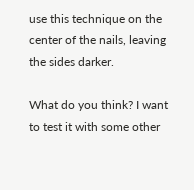use this technique on the center of the nails, leaving the sides darker.

What do you think? I want to test it with some other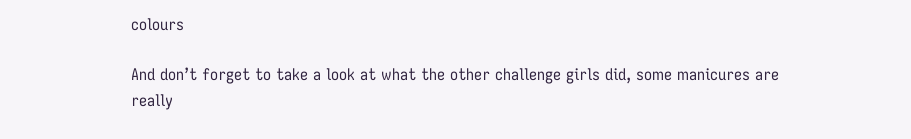colours

And don’t forget to take a look at what the other challenge girls did, some manicures are really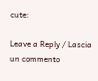cute:

Leave a Reply / Lascia un commento